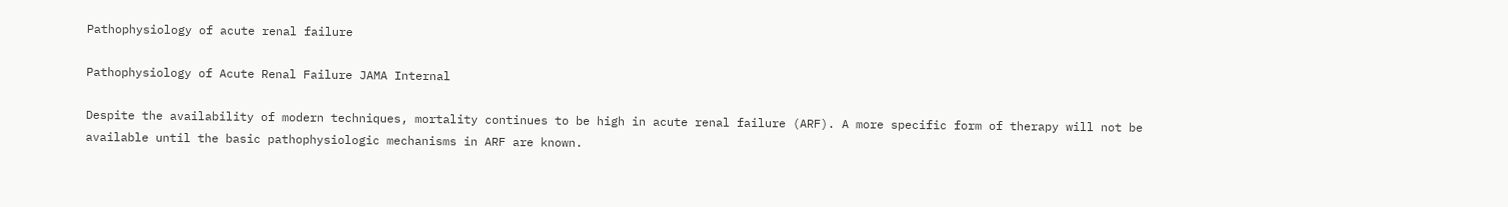Pathophysiology of acute renal failure

Pathophysiology of Acute Renal Failure JAMA Internal

Despite the availability of modern techniques, mortality continues to be high in acute renal failure (ARF). A more specific form of therapy will not be available until the basic pathophysiologic mechanisms in ARF are known.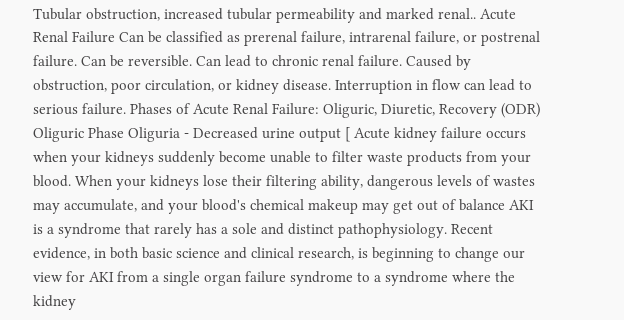Tubular obstruction, increased tubular permeability and marked renal.. Acute Renal Failure Can be classified as prerenal failure, intrarenal failure, or postrenal failure. Can be reversible. Can lead to chronic renal failure. Caused by obstruction, poor circulation, or kidney disease. Interruption in flow can lead to serious failure. Phases of Acute Renal Failure: Oliguric, Diuretic, Recovery (ODR) Oliguric Phase Oliguria - Decreased urine output [ Acute kidney failure occurs when your kidneys suddenly become unable to filter waste products from your blood. When your kidneys lose their filtering ability, dangerous levels of wastes may accumulate, and your blood's chemical makeup may get out of balance AKI is a syndrome that rarely has a sole and distinct pathophysiology. Recent evidence, in both basic science and clinical research, is beginning to change our view for AKI from a single organ failure syndrome to a syndrome where the kidney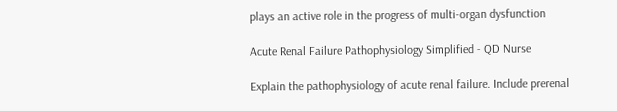plays an active role in the progress of multi-organ dysfunction

Acute Renal Failure Pathophysiology Simplified - QD Nurse

Explain the pathophysiology of acute renal failure. Include prerenal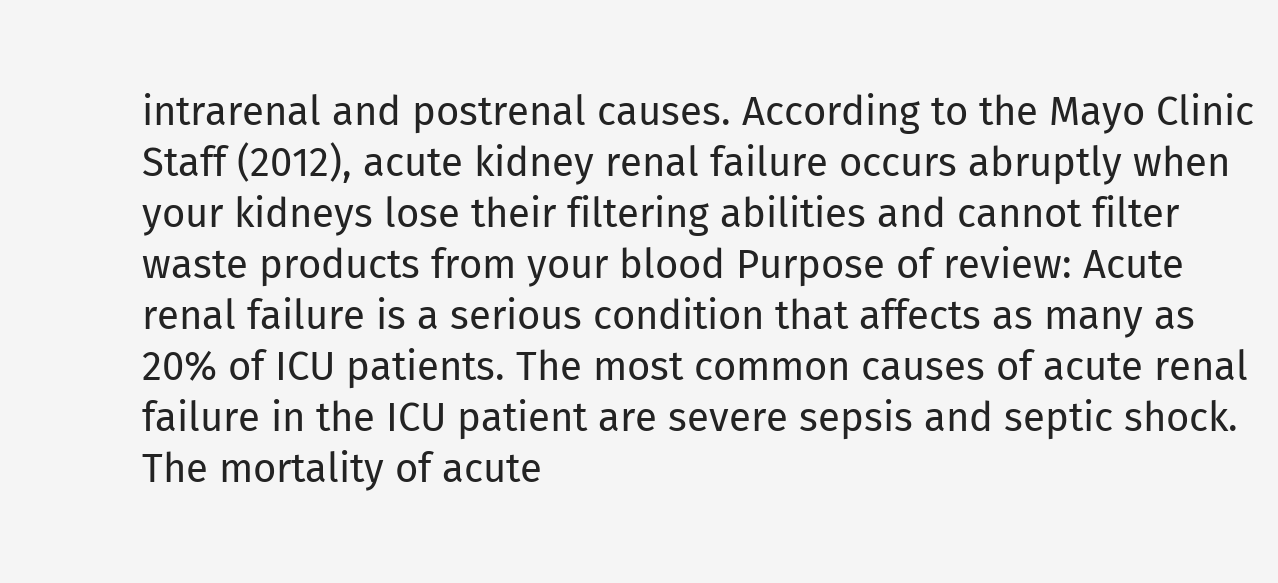intrarenal and postrenal causes. According to the Mayo Clinic Staff (2012), acute kidney renal failure occurs abruptly when your kidneys lose their filtering abilities and cannot filter waste products from your blood Purpose of review: Acute renal failure is a serious condition that affects as many as 20% of ICU patients. The most common causes of acute renal failure in the ICU patient are severe sepsis and septic shock. The mortality of acute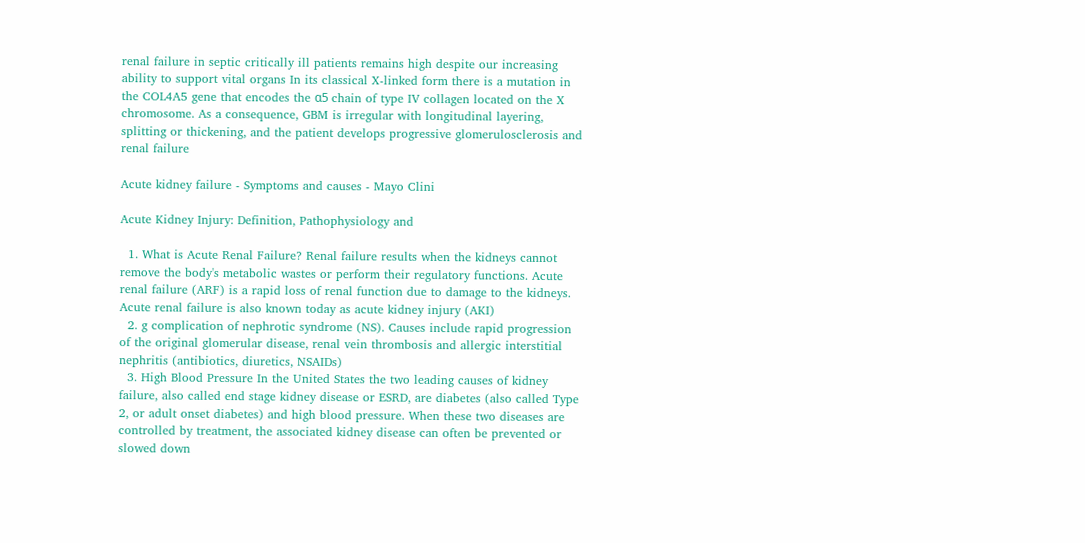renal failure in septic critically ill patients remains high despite our increasing ability to support vital organs In its classical X-linked form there is a mutation in the COL4A5 gene that encodes the α5 chain of type IV collagen located on the X chromosome. As a consequence, GBM is irregular with longitudinal layering, splitting or thickening, and the patient develops progressive glomerulosclerosis and renal failure

Acute kidney failure - Symptoms and causes - Mayo Clini

Acute Kidney Injury: Definition, Pathophysiology and

  1. What is Acute Renal Failure? Renal failure results when the kidneys cannot remove the body's metabolic wastes or perform their regulatory functions. Acute renal failure (ARF) is a rapid loss of renal function due to damage to the kidneys. Acute renal failure is also known today as acute kidney injury (AKI)
  2. g complication of nephrotic syndrome (NS). Causes include rapid progression of the original glomerular disease, renal vein thrombosis and allergic interstitial nephritis (antibiotics, diuretics, NSAIDs)
  3. High Blood Pressure In the United States the two leading causes of kidney failure, also called end stage kidney disease or ESRD, are diabetes (also called Type 2, or adult onset diabetes) and high blood pressure. When these two diseases are controlled by treatment, the associated kidney disease can often be prevented or slowed down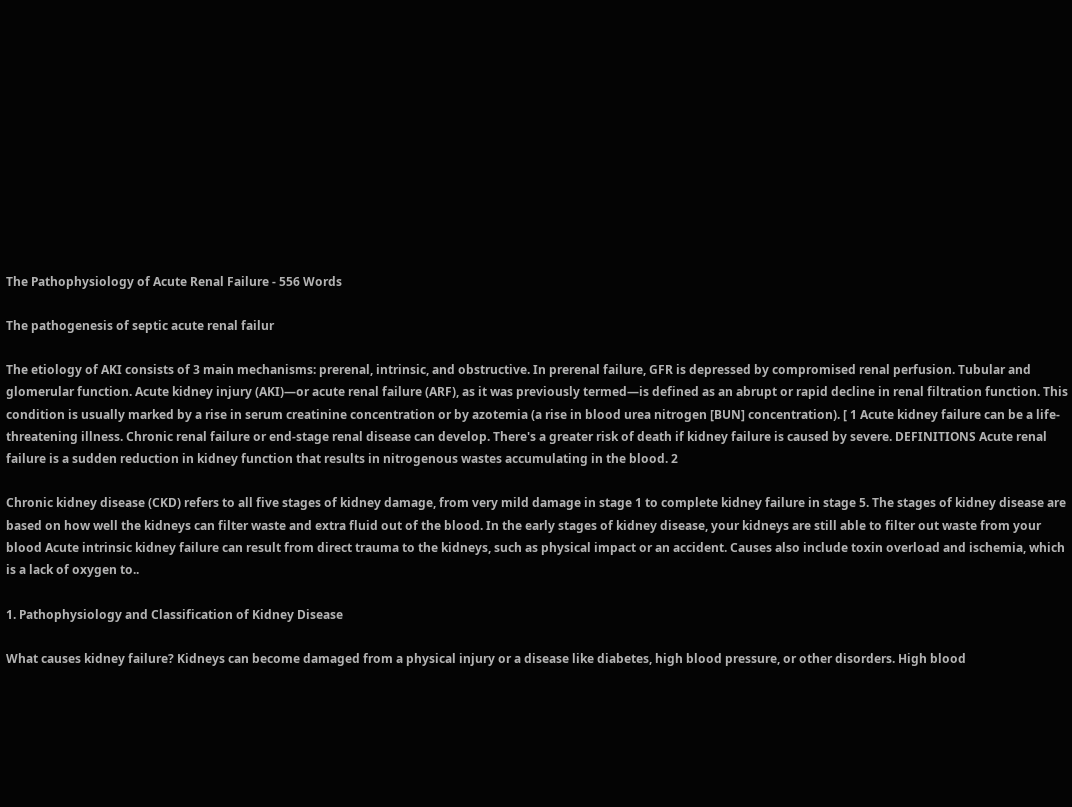The Pathophysiology of Acute Renal Failure - 556 Words

The pathogenesis of septic acute renal failur

The etiology of AKI consists of 3 main mechanisms: prerenal, intrinsic, and obstructive. In prerenal failure, GFR is depressed by compromised renal perfusion. Tubular and glomerular function. Acute kidney injury (AKI)—or acute renal failure (ARF), as it was previously termed—is defined as an abrupt or rapid decline in renal filtration function. This condition is usually marked by a rise in serum creatinine concentration or by azotemia (a rise in blood urea nitrogen [BUN] concentration). [ 1 Acute kidney failure can be a life-threatening illness. Chronic renal failure or end-stage renal disease can develop. There's a greater risk of death if kidney failure is caused by severe. DEFINITIONS Acute renal failure is a sudden reduction in kidney function that results in nitrogenous wastes accumulating in the blood. 2

Chronic kidney disease (CKD) refers to all five stages of kidney damage, from very mild damage in stage 1 to complete kidney failure in stage 5. The stages of kidney disease are based on how well the kidneys can filter waste and extra fluid out of the blood. In the early stages of kidney disease, your kidneys are still able to filter out waste from your blood Acute intrinsic kidney failure can result from direct trauma to the kidneys, such as physical impact or an accident. Causes also include toxin overload and ischemia, which is a lack of oxygen to..

1. Pathophysiology and Classification of Kidney Disease

What causes kidney failure? Kidneys can become damaged from a physical injury or a disease like diabetes, high blood pressure, or other disorders. High blood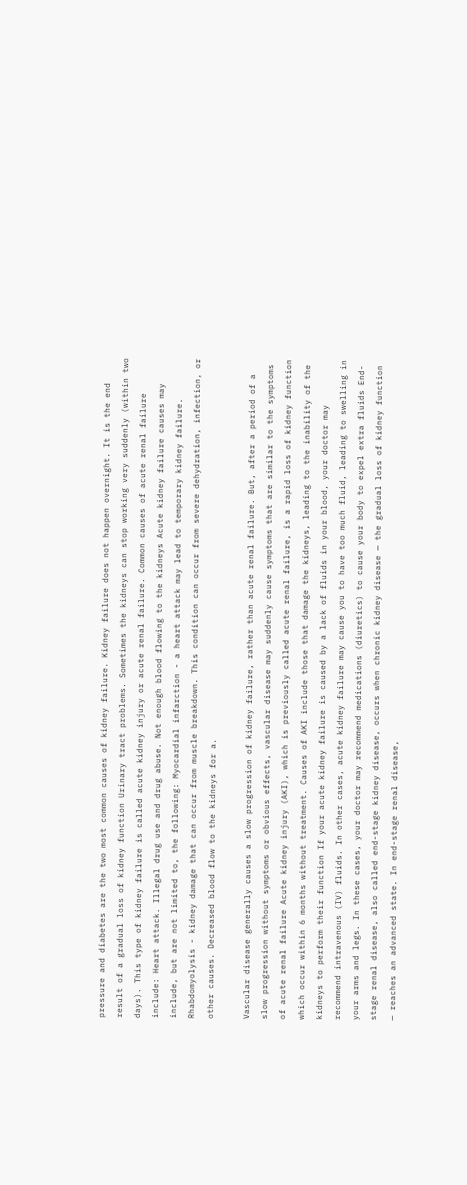pressure and diabetes are the two most common causes of kidney failure. Kidney failure does not happen overnight. It is the end result of a gradual loss of kidney function Urinary tract problems. Sometimes the kidneys can stop working very suddenly (within two days). This type of kidney failure is called acute kidney injury or acute renal failure. Common causes of acute renal failure include: Heart attack. Illegal drug use and drug abuse. Not enough blood flowing to the kidneys Acute kidney failure causes may include, but are not limited to, the following: Myocardial infarction - a heart attack may lead to temporary kidney failure. Rhabdomyolysis - kidney damage that can occur from muscle breakdown. This condition can occur from severe dehydration, infection, or other causes. Decreased blood flow to the kidneys for a.

Vascular disease generally causes a slow progression of kidney failure, rather than acute renal failure. But, after a period of a slow progression without symptoms or obvious effects, vascular disease may suddenly cause symptoms that are similar to the symptoms of acute renal failure Acute kidney injury (AKI), which is previously called acute renal failure, is a rapid loss of kidney function which occur within 6 months without treatment. Causes of AKI include those that damage the kidneys, leading to the inability of the kidneys to perform their function If your acute kidney failure is caused by a lack of fluids in your blood, your doctor may recommend intravenous (IV) fluids. In other cases, acute kidney failure may cause you to have too much fluid, leading to swelling in your arms and legs. In these cases, your doctor may recommend medications (diuretics) to cause your body to expel extra fluids End-stage renal disease, also called end-stage kidney disease, occurs when chronic kidney disease — the gradual loss of kidney function — reaches an advanced state. In end-stage renal disease,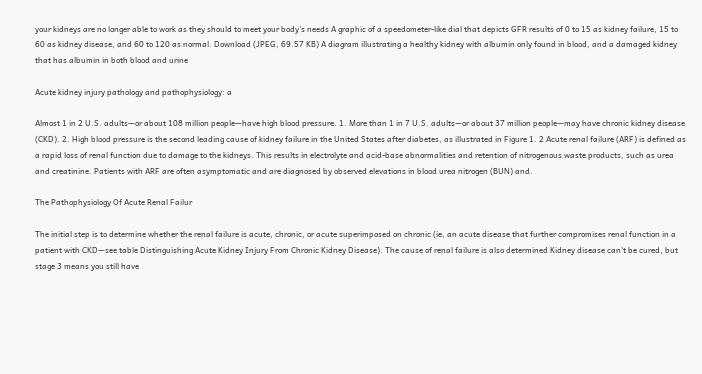your kidneys are no longer able to work as they should to meet your body's needs A graphic of a speedometer-like dial that depicts GFR results of 0 to 15 as kidney failure, 15 to 60 as kidney disease, and 60 to 120 as normal. Download (JPEG, 69.57 KB) A diagram illustrating a healthy kidney with albumin only found in blood, and a damaged kidney that has albumin in both blood and urine

Acute kidney injury pathology and pathophysiology: a

Almost 1 in 2 U.S. adults—or about 108 million people—have high blood pressure. 1. More than 1 in 7 U.S. adults—or about 37 million people—may have chronic kidney disease (CKD). 2. High blood pressure is the second leading cause of kidney failure in the United States after diabetes, as illustrated in Figure 1. 2 Acute renal failure (ARF) is defined as a rapid loss of renal function due to damage to the kidneys. This results in electrolyte and acid-base abnormalities and retention of nitrogenous waste products, such as urea and creatinine. Patients with ARF are often asymptomatic and are diagnosed by observed elevations in blood urea nitrogen (BUN) and.

The Pathophysiology Of Acute Renal Failur

The initial step is to determine whether the renal failure is acute, chronic, or acute superimposed on chronic (ie, an acute disease that further compromises renal function in a patient with CKD—see table Distinguishing Acute Kidney Injury From Chronic Kidney Disease). The cause of renal failure is also determined Kidney disease can't be cured, but stage 3 means you still have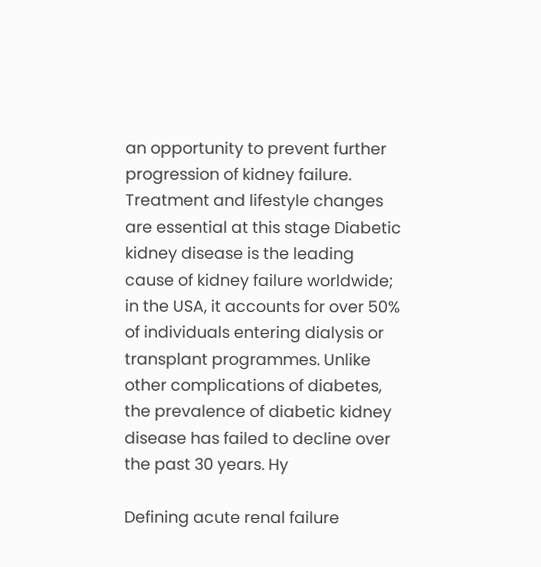an opportunity to prevent further progression of kidney failure. Treatment and lifestyle changes are essential at this stage Diabetic kidney disease is the leading cause of kidney failure worldwide; in the USA, it accounts for over 50% of individuals entering dialysis or transplant programmes. Unlike other complications of diabetes, the prevalence of diabetic kidney disease has failed to decline over the past 30 years. Hy

Defining acute renal failure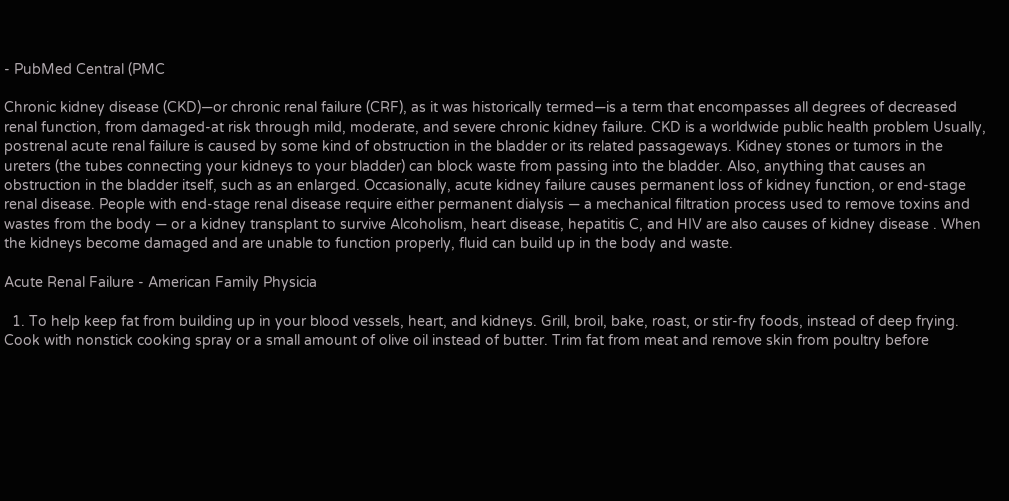- PubMed Central (PMC

Chronic kidney disease (CKD)—or chronic renal failure (CRF), as it was historically termed—is a term that encompasses all degrees of decreased renal function, from damaged-at risk through mild, moderate, and severe chronic kidney failure. CKD is a worldwide public health problem Usually, postrenal acute renal failure is caused by some kind of obstruction in the bladder or its related passageways. Kidney stones or tumors in the ureters (the tubes connecting your kidneys to your bladder) can block waste from passing into the bladder. Also, anything that causes an obstruction in the bladder itself, such as an enlarged. Occasionally, acute kidney failure causes permanent loss of kidney function, or end-stage renal disease. People with end-stage renal disease require either permanent dialysis — a mechanical filtration process used to remove toxins and wastes from the body — or a kidney transplant to survive Alcoholism, heart disease, hepatitis C, and HIV are also causes of kidney disease . When the kidneys become damaged and are unable to function properly, fluid can build up in the body and waste.

Acute Renal Failure - American Family Physicia

  1. To help keep fat from building up in your blood vessels, heart, and kidneys. Grill, broil, bake, roast, or stir-fry foods, instead of deep frying. Cook with nonstick cooking spray or a small amount of olive oil instead of butter. Trim fat from meat and remove skin from poultry before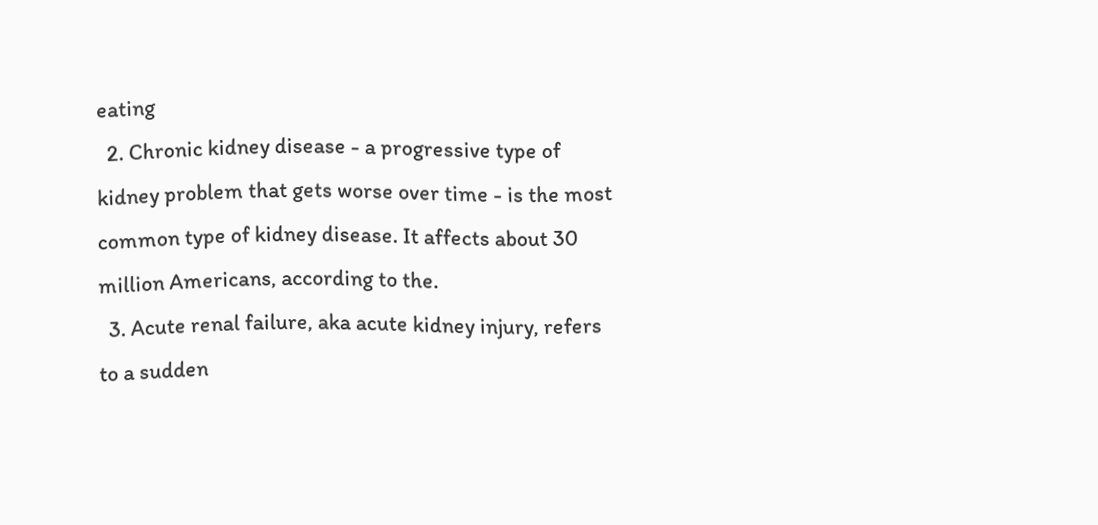eating
  2. Chronic kidney disease - a progressive type of kidney problem that gets worse over time - is the most common type of kidney disease. It affects about 30 million Americans, according to the.
  3. Acute renal failure, aka acute kidney injury, refers to a sudden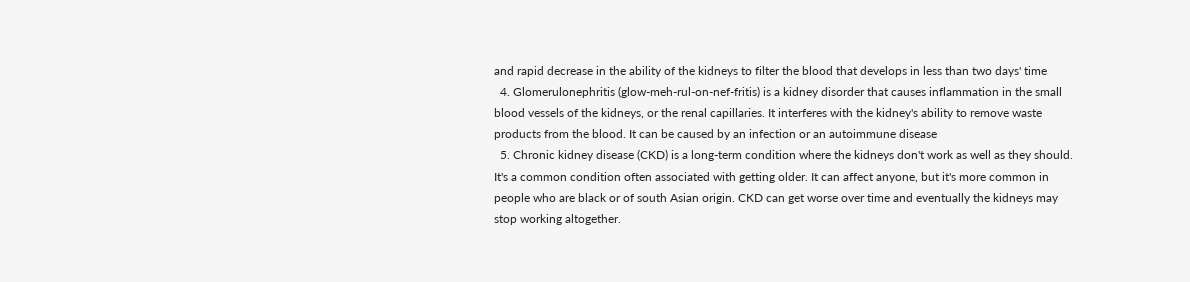and rapid decrease in the ability of the kidneys to filter the blood that develops in less than two days' time
  4. Glomerulonephritis (glow-meh-rul-on-nef-fritis) is a kidney disorder that causes inflammation in the small blood vessels of the kidneys, or the renal capillaries. It interferes with the kidney's ability to remove waste products from the blood. It can be caused by an infection or an autoimmune disease
  5. Chronic kidney disease (CKD) is a long-term condition where the kidneys don't work as well as they should. It's a common condition often associated with getting older. It can affect anyone, but it's more common in people who are black or of south Asian origin. CKD can get worse over time and eventually the kidneys may stop working altogether.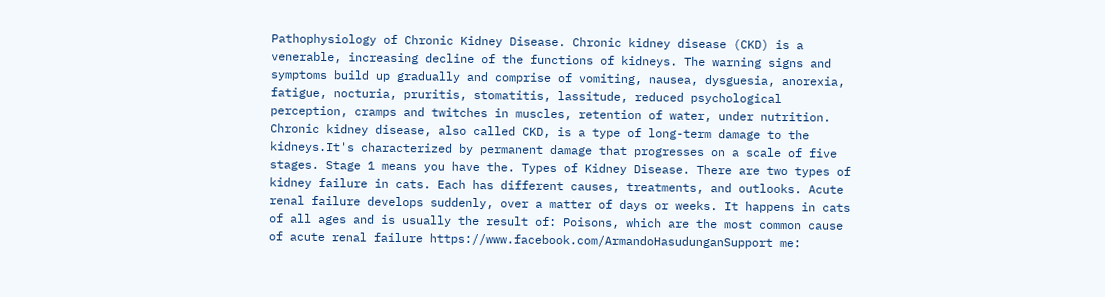Pathophysiology of Chronic Kidney Disease. Chronic kidney disease (CKD) is a venerable, increasing decline of the functions of kidneys. The warning signs and symptoms build up gradually and comprise of vomiting, nausea, dysguesia, anorexia, fatigue, nocturia, pruritis, stomatitis, lassitude, reduced psychological perception, cramps and twitches in muscles, retention of water, under nutrition. Chronic kidney disease, also called CKD, is a type of long-term damage to the kidneys.It's characterized by permanent damage that progresses on a scale of five stages. Stage 1 means you have the. Types of Kidney Disease. There are two types of kidney failure in cats. Each has different causes, treatments, and outlooks. Acute renal failure develops suddenly, over a matter of days or weeks. It happens in cats of all ages and is usually the result of: Poisons, which are the most common cause of acute renal failure https://www.facebook.com/ArmandoHasudunganSupport me: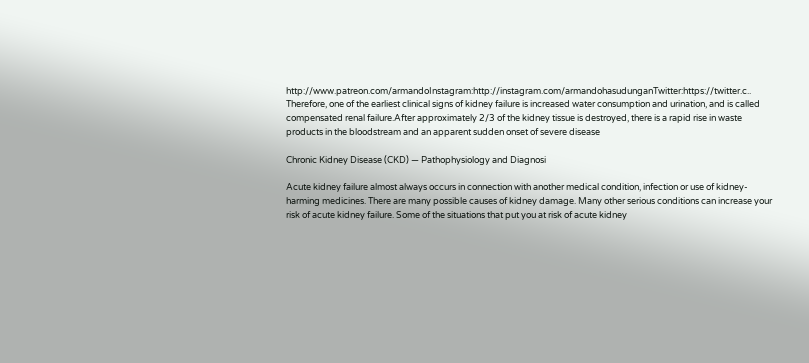http://www.patreon.com/armandoInstagram:http://instagram.com/armandohasudunganTwitter:https://twitter.c.. Therefore, one of the earliest clinical signs of kidney failure is increased water consumption and urination, and is called compensated renal failure.After approximately 2/3 of the kidney tissue is destroyed, there is a rapid rise in waste products in the bloodstream and an apparent sudden onset of severe disease

Chronic Kidney Disease (CKD) — Pathophysiology and Diagnosi

Acute kidney failure almost always occurs in connection with another medical condition, infection or use of kidney-harming medicines. There are many possible causes of kidney damage. Many other serious conditions can increase your risk of acute kidney failure. Some of the situations that put you at risk of acute kidney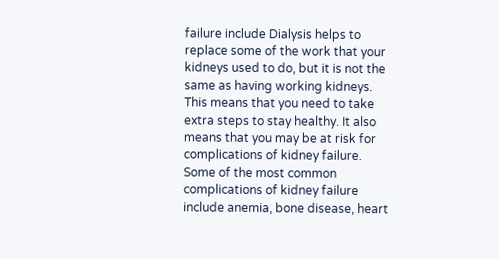failure include Dialysis helps to replace some of the work that your kidneys used to do, but it is not the same as having working kidneys. This means that you need to take extra steps to stay healthy. It also means that you may be at risk for complications of kidney failure. Some of the most common complications of kidney failure include anemia, bone disease, heart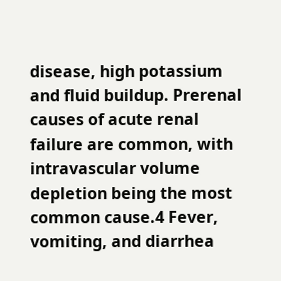disease, high potassium and fluid buildup. Prerenal causes of acute renal failure are common, with intravascular volume depletion being the most common cause.4 Fever, vomiting, and diarrhea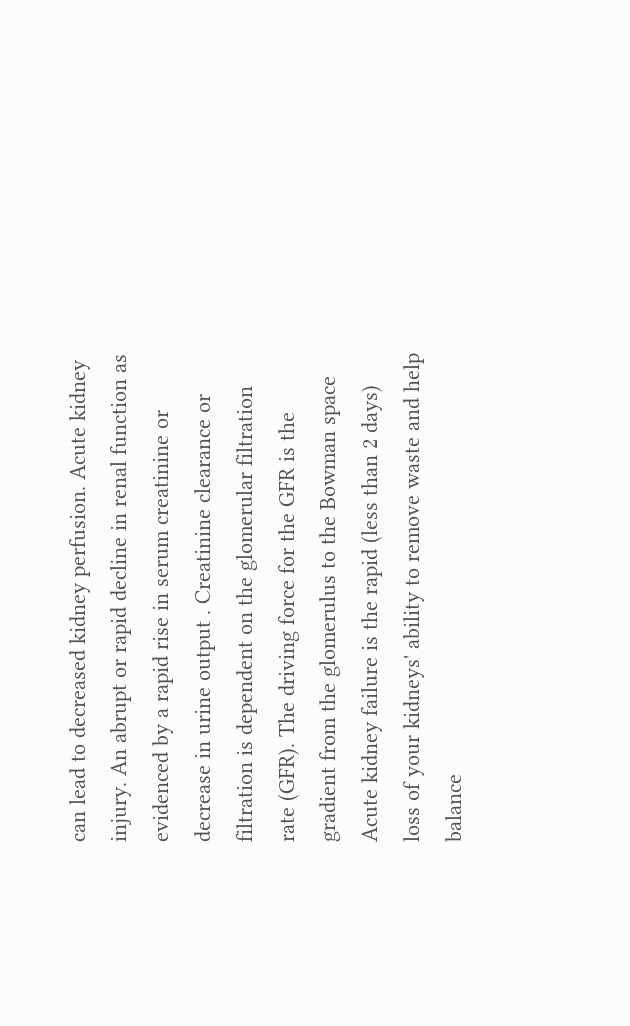can lead to decreased kidney perfusion. Acute kidney injury. An abrupt or rapid decline in renal function as evidenced by a rapid rise in serum creatinine or decrease in urine output . Creatinine clearance or filtration is dependent on the glomerular filtration rate (GFR). The driving force for the GFR is the gradient from the glomerulus to the Bowman space Acute kidney failure is the rapid (less than 2 days) loss of your kidneys' ability to remove waste and help balance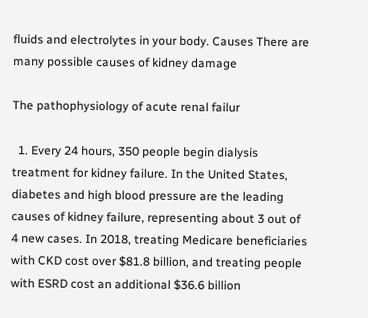fluids and electrolytes in your body. Causes There are many possible causes of kidney damage

The pathophysiology of acute renal failur

  1. Every 24 hours, 350 people begin dialysis treatment for kidney failure. In the United States, diabetes and high blood pressure are the leading causes of kidney failure, representing about 3 out of 4 new cases. In 2018, treating Medicare beneficiaries with CKD cost over $81.8 billion, and treating people with ESRD cost an additional $36.6 billion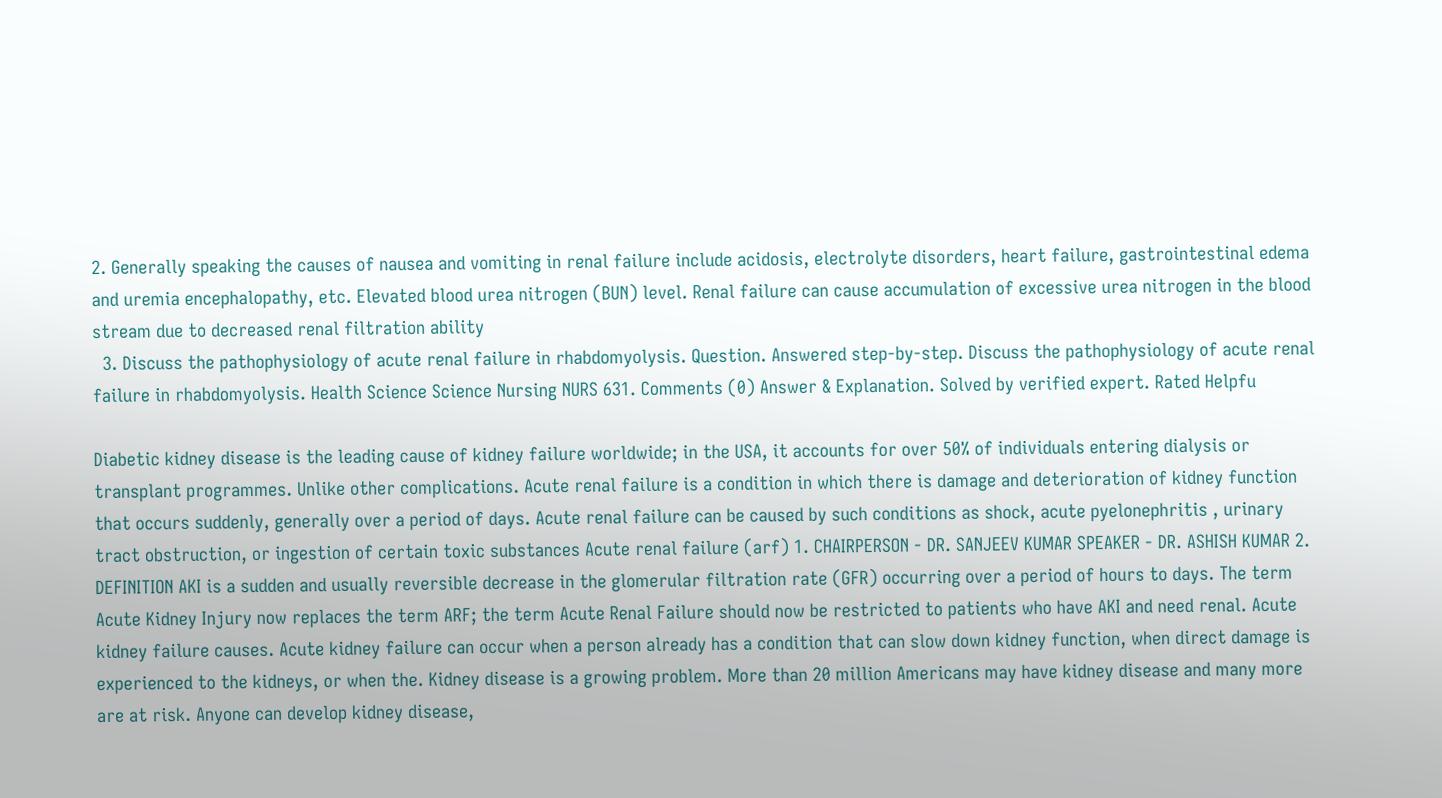2. Generally speaking the causes of nausea and vomiting in renal failure include acidosis, electrolyte disorders, heart failure, gastrointestinal edema and uremia encephalopathy, etc. Elevated blood urea nitrogen (BUN) level. Renal failure can cause accumulation of excessive urea nitrogen in the blood stream due to decreased renal filtration ability
  3. Discuss the pathophysiology of acute renal failure in rhabdomyolysis. Question. Answered step-by-step. Discuss the pathophysiology of acute renal failure in rhabdomyolysis. Health Science Science Nursing NURS 631. Comments (0) Answer & Explanation. Solved by verified expert. Rated Helpfu

Diabetic kidney disease is the leading cause of kidney failure worldwide; in the USA, it accounts for over 50% of individuals entering dialysis or transplant programmes. Unlike other complications. Acute renal failure is a condition in which there is damage and deterioration of kidney function that occurs suddenly, generally over a period of days. Acute renal failure can be caused by such conditions as shock, acute pyelonephritis , urinary tract obstruction, or ingestion of certain toxic substances Acute renal failure (arf) 1. CHAIRPERSON - DR. SANJEEV KUMAR SPEAKER - DR. ASHISH KUMAR 2. DEFINITION AKI is a sudden and usually reversible decrease in the glomerular filtration rate (GFR) occurring over a period of hours to days. The term Acute Kidney Injury now replaces the term ARF; the term Acute Renal Failure should now be restricted to patients who have AKI and need renal. Acute kidney failure causes. Acute kidney failure can occur when a person already has a condition that can slow down kidney function, when direct damage is experienced to the kidneys, or when the. Kidney disease is a growing problem. More than 20 million Americans may have kidney disease and many more are at risk. Anyone can develop kidney disease,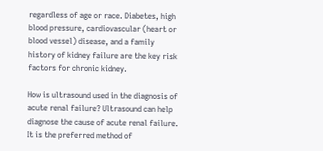regardless of age or race. Diabetes, high blood pressure, cardiovascular (heart or blood vessel) disease, and a family history of kidney failure are the key risk factors for chronic kidney.

How is ultrasound used in the diagnosis of acute renal failure? Ultrasound can help diagnose the cause of acute renal failure. It is the preferred method of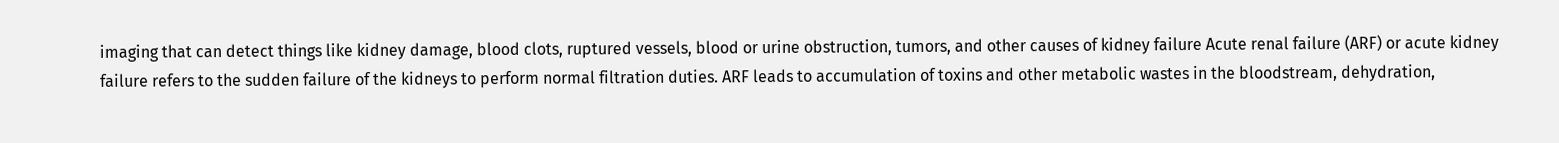imaging that can detect things like kidney damage, blood clots, ruptured vessels, blood or urine obstruction, tumors, and other causes of kidney failure Acute renal failure (ARF) or acute kidney failure refers to the sudden failure of the kidneys to perform normal filtration duties. ARF leads to accumulation of toxins and other metabolic wastes in the bloodstream, dehydration,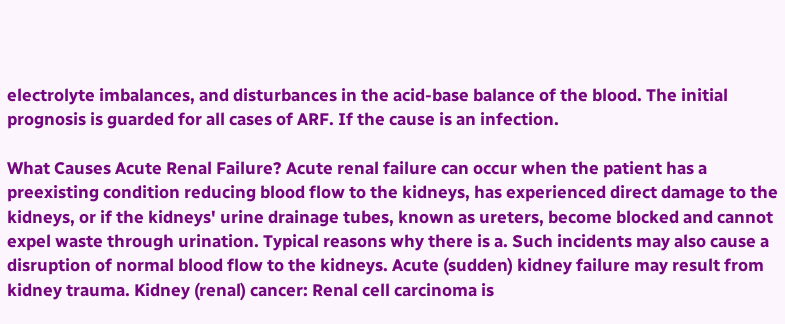electrolyte imbalances, and disturbances in the acid-base balance of the blood. The initial prognosis is guarded for all cases of ARF. If the cause is an infection.

What Causes Acute Renal Failure? Acute renal failure can occur when the patient has a preexisting condition reducing blood flow to the kidneys, has experienced direct damage to the kidneys, or if the kidneys' urine drainage tubes, known as ureters, become blocked and cannot expel waste through urination. Typical reasons why there is a. Such incidents may also cause a disruption of normal blood flow to the kidneys. Acute (sudden) kidney failure may result from kidney trauma. Kidney (renal) cancer: Renal cell carcinoma is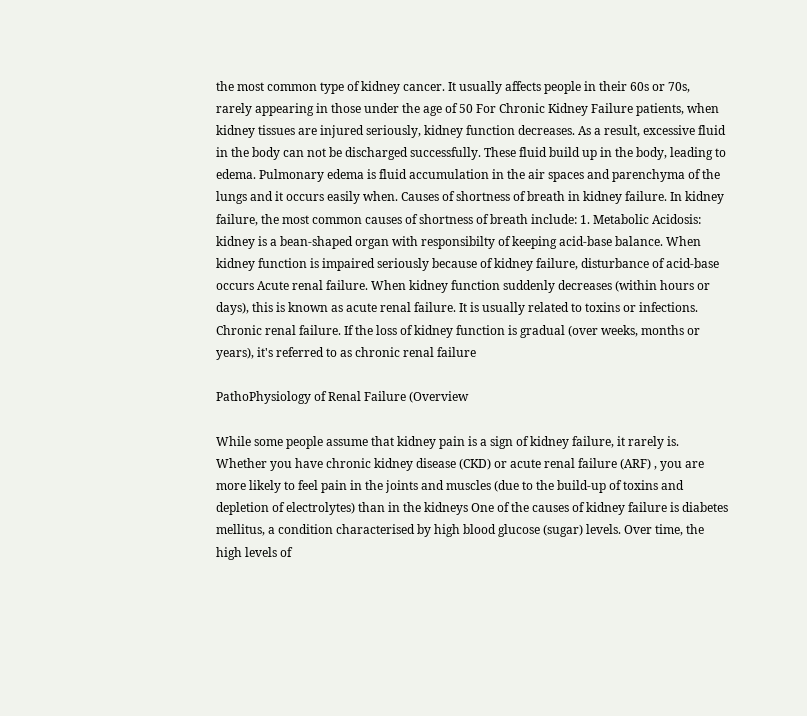the most common type of kidney cancer. It usually affects people in their 60s or 70s, rarely appearing in those under the age of 50 For Chronic Kidney Failure patients, when kidney tissues are injured seriously, kidney function decreases. As a result, excessive fluid in the body can not be discharged successfully. These fluid build up in the body, leading to edema. Pulmonary edema is fluid accumulation in the air spaces and parenchyma of the lungs and it occurs easily when. Causes of shortness of breath in kidney failure. In kidney failure, the most common causes of shortness of breath include: 1. Metabolic Acidosis: kidney is a bean-shaped organ with responsibilty of keeping acid-base balance. When kidney function is impaired seriously because of kidney failure, disturbance of acid-base occurs Acute renal failure. When kidney function suddenly decreases (within hours or days), this is known as acute renal failure. It is usually related to toxins or infections. Chronic renal failure. If the loss of kidney function is gradual (over weeks, months or years), it's referred to as chronic renal failure

PathoPhysiology of Renal Failure (Overview

While some people assume that kidney pain is a sign of kidney failure, it rarely is. Whether you have chronic kidney disease (CKD) or acute renal failure (ARF) , you are more likely to feel pain in the joints and muscles (due to the build-up of toxins and depletion of electrolytes) than in the kidneys One of the causes of kidney failure is diabetes mellitus, a condition characterised by high blood glucose (sugar) levels. Over time, the high levels of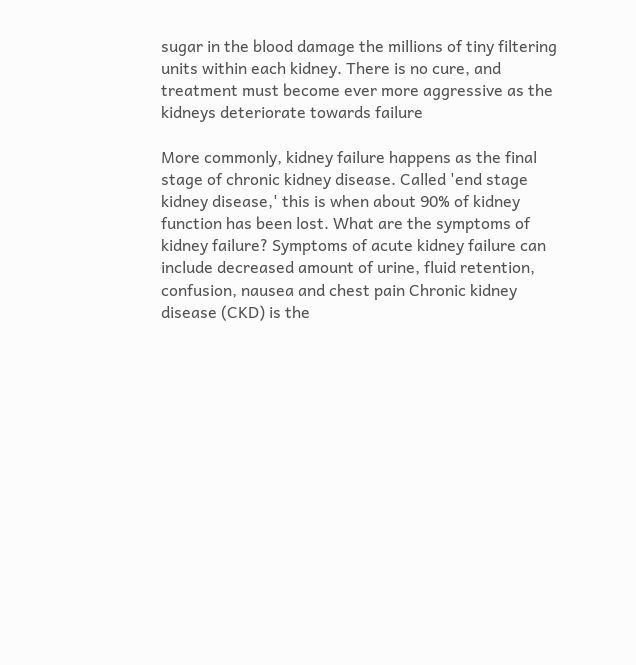sugar in the blood damage the millions of tiny filtering units within each kidney. There is no cure, and treatment must become ever more aggressive as the kidneys deteriorate towards failure

More commonly, kidney failure happens as the final stage of chronic kidney disease. Called 'end stage kidney disease,' this is when about 90% of kidney function has been lost. What are the symptoms of kidney failure? Symptoms of acute kidney failure can include decreased amount of urine, fluid retention, confusion, nausea and chest pain Chronic kidney disease (CKD) is the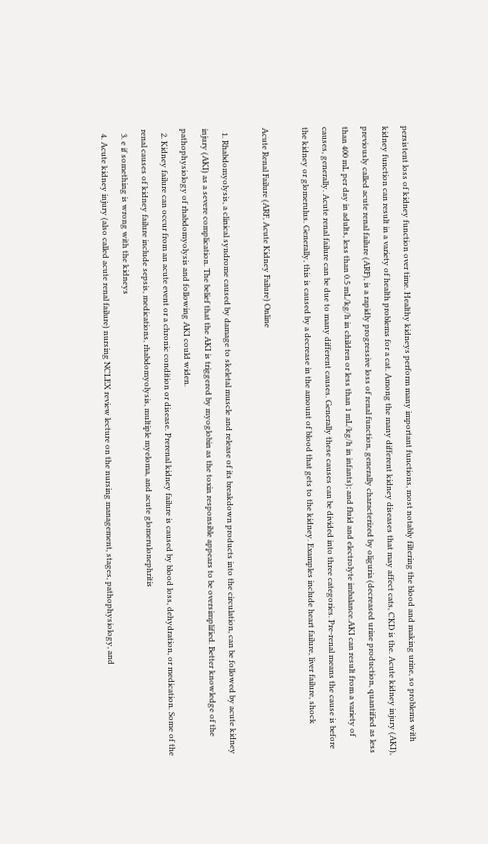persistent loss of kidney function over time. Healthy kidneys perform many important functions, most notably filtering the blood and making urine, so problems with kidney function can result in a variety of health problems for a cat. Among the many different kidney diseases that may affect cats, CKD is the. Acute kidney injury (AKI), previously called acute renal failure (ARF), is a rapidly progressive loss of renal function, generally characterized by oliguria (decreased urine production, quantified as less than 400 mL per day in adults, less than 0.5 mL/kg/h in children or less than 1 mL/kg/h in infants); and fluid and electrolyte imbalance.AKI can result from a variety of causes, generally. Acute renal failure can be due to many different causes. Generally these causes can be divided into three categories. Pre-renal means the cause is before the kidney or glomerulus. Generally, this is caused by a decrease in the amount of blood that gets to the kidney. Examples include heart failure, liver failure, shock

Acute Renal Failure (ARF, Acute Kidney Failure) Online

  1. Rhabdomyolysis, a clinical syndrome caused by damage to skeletal muscle and release of its breakdown products into the circulation, can be followed by acute kidney injury (AKI) as a severe complication. The belief that the AKI is triggered by myoglobin as the toxin responsible appears to be oversimplified. Better knowledge of the pathophysiology of rhabdomyolysis and following AKI could widen.
  2. Kidney failure can occur from an acute event or a chronic condition or disease. Prerenal kidney failure is caused by blood loss, dehydration, or medication. Some of the renal causes of kidney failure include sepsis, medications, rhabdomyolysis, multiple myeloma, and acute glomerulonephritis
  3. e if something is wrong with the kidneys
  4. Acute kidney injury (also called acute renal failure) nursing NCLEX review lecture on the nursing management, stages, pathophysiology, and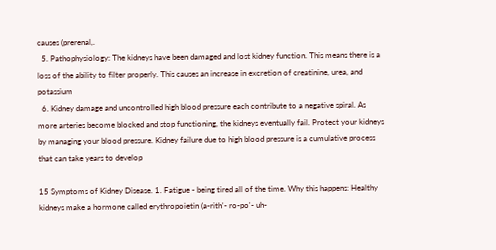causes (prerenal,.
  5. Pathophysiology: The kidneys have been damaged and lost kidney function. This means there is a loss of the ability to filter properly. This causes an increase in excretion of creatinine, urea, and potassium
  6. Kidney damage and uncontrolled high blood pressure each contribute to a negative spiral. As more arteries become blocked and stop functioning, the kidneys eventually fail. Protect your kidneys by managing your blood pressure. Kidney failure due to high blood pressure is a cumulative process that can take years to develop

15 Symptoms of Kidney Disease. 1. Fatigue - being tired all of the time. Why this happens: Healthy kidneys make a hormone called erythropoietin (a-rith'- ro-po'- uh-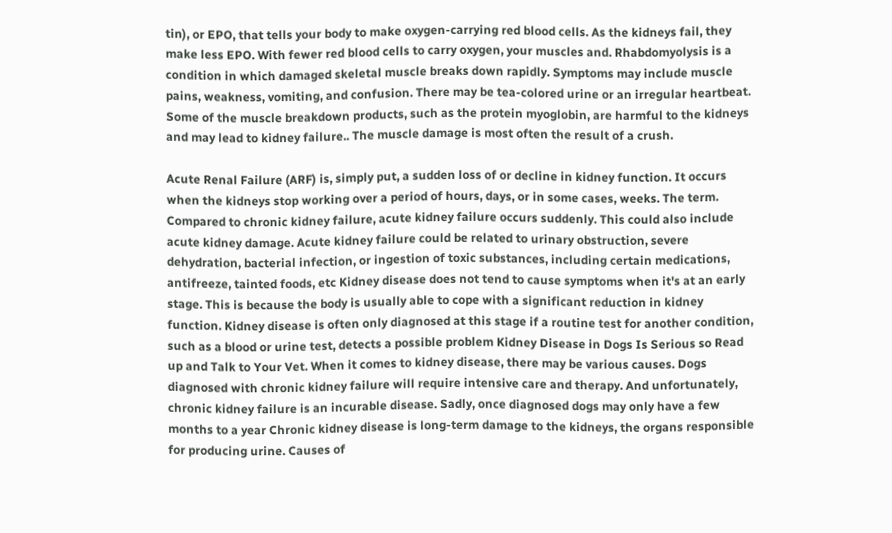tin), or EPO, that tells your body to make oxygen-carrying red blood cells. As the kidneys fail, they make less EPO. With fewer red blood cells to carry oxygen, your muscles and. Rhabdomyolysis is a condition in which damaged skeletal muscle breaks down rapidly. Symptoms may include muscle pains, weakness, vomiting, and confusion. There may be tea-colored urine or an irregular heartbeat. Some of the muscle breakdown products, such as the protein myoglobin, are harmful to the kidneys and may lead to kidney failure.. The muscle damage is most often the result of a crush.

Acute Renal Failure (ARF) is, simply put, a sudden loss of or decline in kidney function. It occurs when the kidneys stop working over a period of hours, days, or in some cases, weeks. The term. Compared to chronic kidney failure, acute kidney failure occurs suddenly. This could also include acute kidney damage. Acute kidney failure could be related to urinary obstruction, severe dehydration, bacterial infection, or ingestion of toxic substances, including certain medications, antifreeze, tainted foods, etc Kidney disease does not tend to cause symptoms when it's at an early stage. This is because the body is usually able to cope with a significant reduction in kidney function. Kidney disease is often only diagnosed at this stage if a routine test for another condition, such as a blood or urine test, detects a possible problem Kidney Disease in Dogs Is Serious so Read up and Talk to Your Vet. When it comes to kidney disease, there may be various causes. Dogs diagnosed with chronic kidney failure will require intensive care and therapy. And unfortunately, chronic kidney failure is an incurable disease. Sadly, once diagnosed dogs may only have a few months to a year Chronic kidney disease is long-term damage to the kidneys, the organs responsible for producing urine. Causes of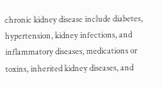chronic kidney disease include diabetes, hypertension, kidney infections, and inflammatory diseases, medications or toxins, inherited kidney diseases, and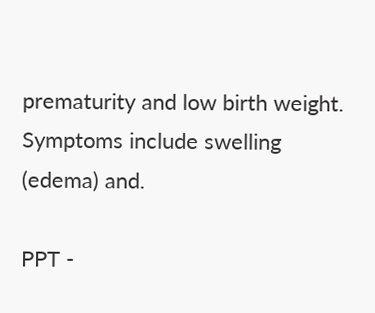prematurity and low birth weight. Symptoms include swelling (edema) and.

PPT -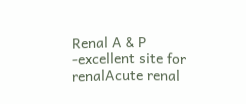Renal A & P -excellent site for renalAcute renal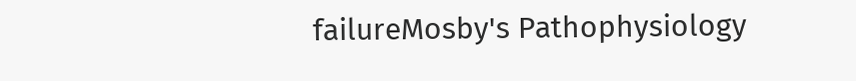failureMosby's Pathophysiology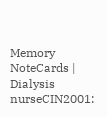Memory NoteCards | Dialysis nurseCIN2001: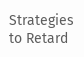Strategies to Retard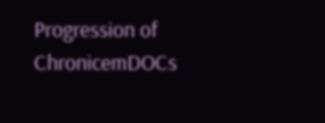Progression of ChronicemDOCs